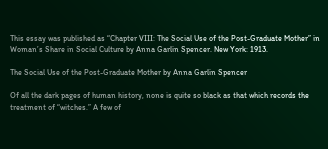This essay was published as “Chapter VIII: The Social Use of the Post-Graduate Mother” in Woman’s Share in Social Culture by Anna Garlin Spencer. New York: 1913.

The Social Use of the Post-Graduate Mother by Anna Garlin Spencer

Of all the dark pages of human history, none is quite so black as that which records the treatment of “witches.” A few of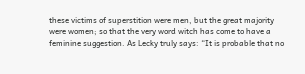these victims of superstition were men, but the great majority were women; so that the very word witch has come to have a feminine suggestion. As Lecky truly says: “It is probable that no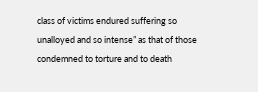class of victims endured suffering so unalloyed and so intense” as that of those condemned to torture and to death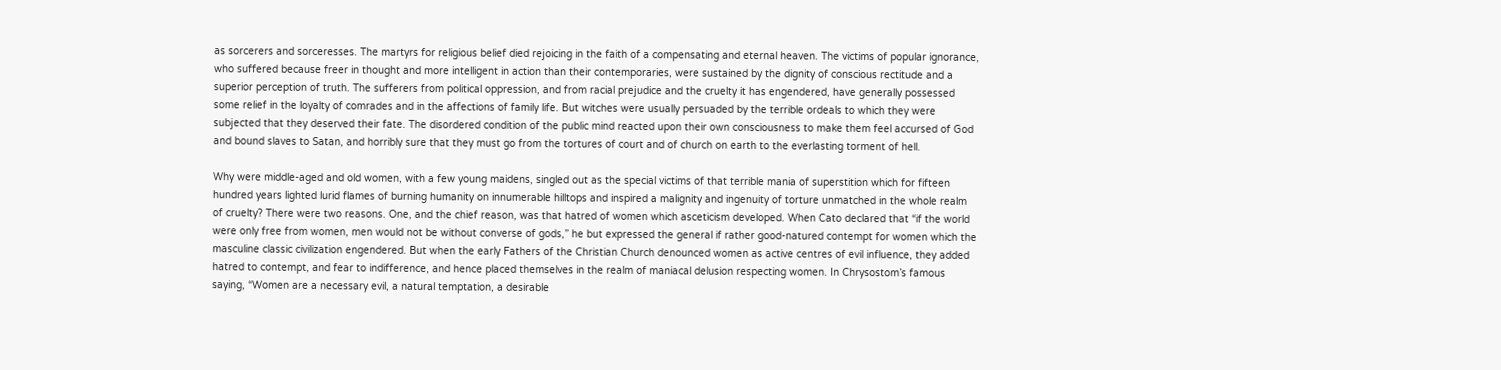as sorcerers and sorceresses. The martyrs for religious belief died rejoicing in the faith of a compensating and eternal heaven. The victims of popular ignorance, who suffered because freer in thought and more intelligent in action than their contemporaries, were sustained by the dignity of conscious rectitude and a superior perception of truth. The sufferers from political oppression, and from racial prejudice and the cruelty it has engendered, have generally possessed some relief in the loyalty of comrades and in the affections of family life. But witches were usually persuaded by the terrible ordeals to which they were subjected that they deserved their fate. The disordered condition of the public mind reacted upon their own consciousness to make them feel accursed of God and bound slaves to Satan, and horribly sure that they must go from the tortures of court and of church on earth to the everlasting torment of hell.

Why were middle-aged and old women, with a few young maidens, singled out as the special victims of that terrible mania of superstition which for fifteen hundred years lighted lurid flames of burning humanity on innumerable hilltops and inspired a malignity and ingenuity of torture unmatched in the whole realm of cruelty? There were two reasons. One, and the chief reason, was that hatred of women which asceticism developed. When Cato declared that “if the world were only free from women, men would not be without converse of gods,” he but expressed the general if rather good-natured contempt for women which the masculine classic civilization engendered. But when the early Fathers of the Christian Church denounced women as active centres of evil influence, they added hatred to contempt, and fear to indifference, and hence placed themselves in the realm of maniacal delusion respecting women. In Chrysostom’s famous saying, “Women are a necessary evil, a natural temptation, a desirable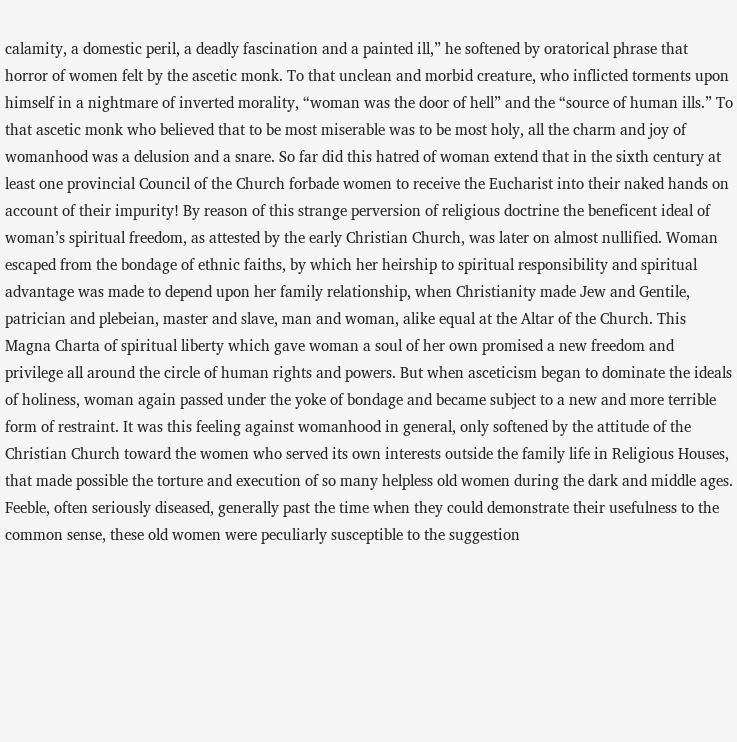calamity, a domestic peril, a deadly fascination and a painted ill,” he softened by oratorical phrase that horror of women felt by the ascetic monk. To that unclean and morbid creature, who inflicted torments upon himself in a nightmare of inverted morality, “woman was the door of hell” and the “source of human ills.” To that ascetic monk who believed that to be most miserable was to be most holy, all the charm and joy of womanhood was a delusion and a snare. So far did this hatred of woman extend that in the sixth century at least one provincial Council of the Church forbade women to receive the Eucharist into their naked hands on account of their impurity! By reason of this strange perversion of religious doctrine the beneficent ideal of woman’s spiritual freedom, as attested by the early Christian Church, was later on almost nullified. Woman escaped from the bondage of ethnic faiths, by which her heirship to spiritual responsibility and spiritual advantage was made to depend upon her family relationship, when Christianity made Jew and Gentile, patrician and plebeian, master and slave, man and woman, alike equal at the Altar of the Church. This Magna Charta of spiritual liberty which gave woman a soul of her own promised a new freedom and privilege all around the circle of human rights and powers. But when asceticism began to dominate the ideals of holiness, woman again passed under the yoke of bondage and became subject to a new and more terrible form of restraint. It was this feeling against womanhood in general, only softened by the attitude of the Christian Church toward the women who served its own interests outside the family life in Religious Houses, that made possible the torture and execution of so many helpless old women during the dark and middle ages. Feeble, often seriously diseased, generally past the time when they could demonstrate their usefulness to the common sense, these old women were peculiarly susceptible to the suggestion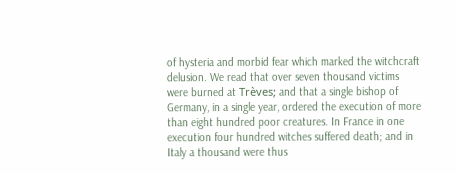of hysteria and morbid fear which marked the witchcraft delusion. We read that over seven thousand victims were burned at Trèves; and that a single bishop of Germany, in a single year, ordered the execution of more than eight hundred poor creatures. In France in one execution four hundred witches suffered death; and in Italy a thousand were thus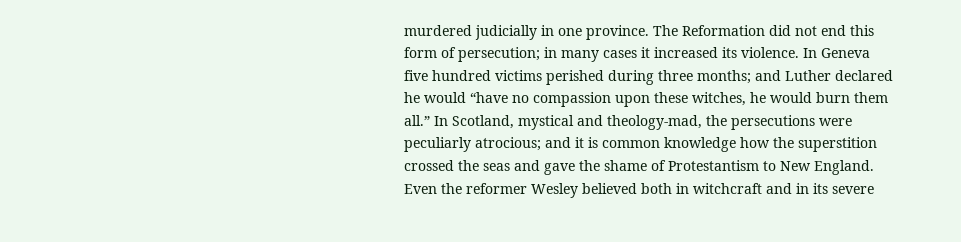murdered judicially in one province. The Reformation did not end this form of persecution; in many cases it increased its violence. In Geneva five hundred victims perished during three months; and Luther declared he would “have no compassion upon these witches, he would burn them all.” In Scotland, mystical and theology-mad, the persecutions were peculiarly atrocious; and it is common knowledge how the superstition crossed the seas and gave the shame of Protestantism to New England. Even the reformer Wesley believed both in witchcraft and in its severe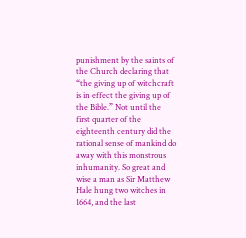punishment by the saints of the Church declaring that “the giving up of witchcraft is in effect the giving up of the Bible.” Not until the first quarter of the eighteenth century did the rational sense of mankind do away with this monstrous inhumanity. So great and wise a man as Sir Matthew Hale hung two witches in 1664, and the last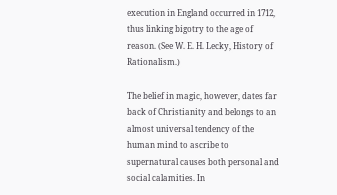execution in England occurred in 1712, thus linking bigotry to the age of reason. (See W. E. H. Lecky, History of Rationalism.)

The belief in magic, however, dates far back of Christianity and belongs to an almost universal tendency of the human mind to ascribe to supernatural causes both personal and social calamities. In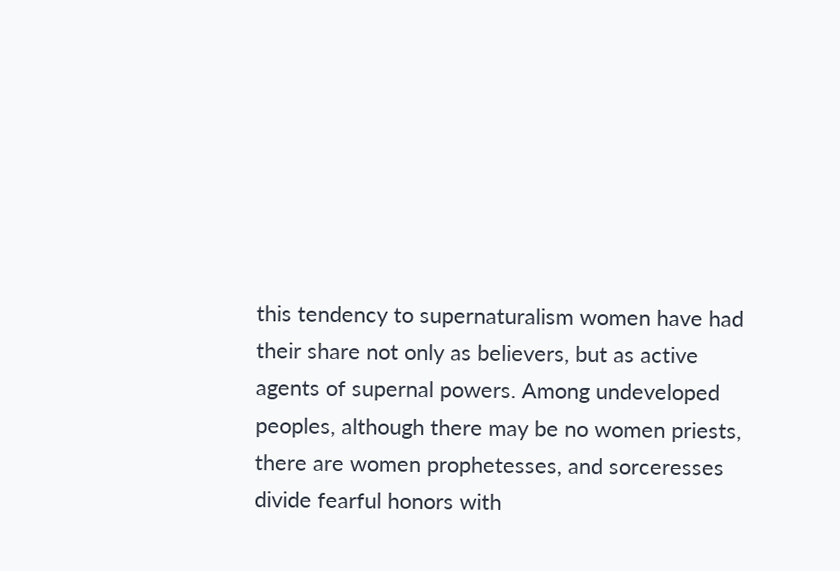this tendency to supernaturalism women have had their share not only as believers, but as active agents of supernal powers. Among undeveloped peoples, although there may be no women priests, there are women prophetesses, and sorceresses divide fearful honors with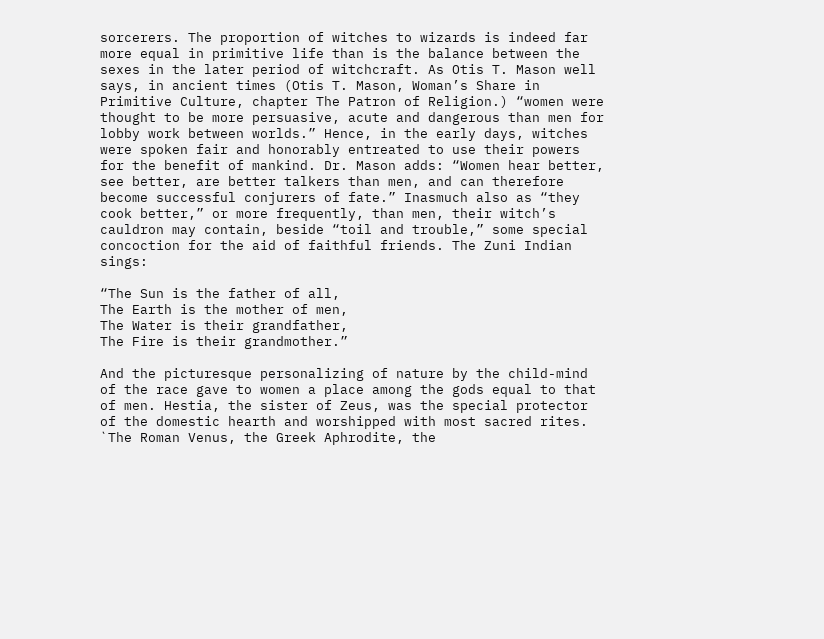sorcerers. The proportion of witches to wizards is indeed far more equal in primitive life than is the balance between the sexes in the later period of witchcraft. As Otis T. Mason well says, in ancient times (Otis T. Mason, Woman’s Share in Primitive Culture, chapter The Patron of Religion.) “women were thought to be more persuasive, acute and dangerous than men for lobby work between worlds.” Hence, in the early days, witches were spoken fair and honorably entreated to use their powers for the benefit of mankind. Dr. Mason adds: “Women hear better, see better, are better talkers than men, and can therefore become successful conjurers of fate.” Inasmuch also as “they cook better,” or more frequently, than men, their witch’s cauldron may contain, beside “toil and trouble,” some special concoction for the aid of faithful friends. The Zuni Indian sings:

“The Sun is the father of all,
The Earth is the mother of men,
The Water is their grandfather,
The Fire is their grandmother.”

And the picturesque personalizing of nature by the child-mind of the race gave to women a place among the gods equal to that of men. Hestia, the sister of Zeus, was the special protector of the domestic hearth and worshipped with most sacred rites. `The Roman Venus, the Greek Aphrodite, the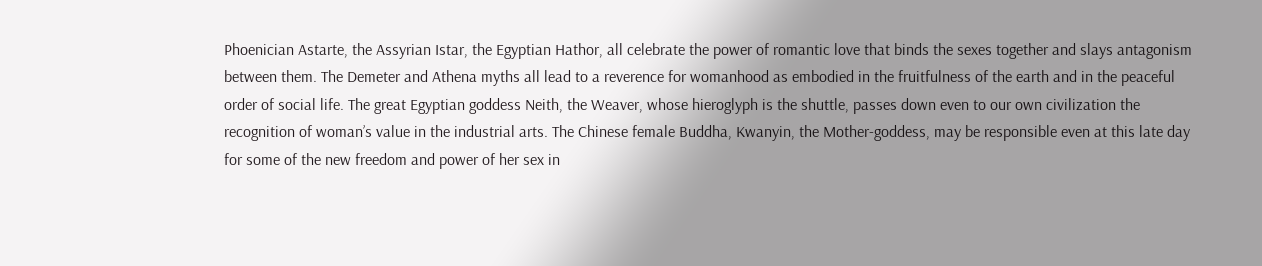Phoenician Astarte, the Assyrian Istar, the Egyptian Hathor, all celebrate the power of romantic love that binds the sexes together and slays antagonism between them. The Demeter and Athena myths all lead to a reverence for womanhood as embodied in the fruitfulness of the earth and in the peaceful order of social life. The great Egyptian goddess Neith, the Weaver, whose hieroglyph is the shuttle, passes down even to our own civilization the recognition of woman’s value in the industrial arts. The Chinese female Buddha, Kwanyin, the Mother-goddess, may be responsible even at this late day for some of the new freedom and power of her sex in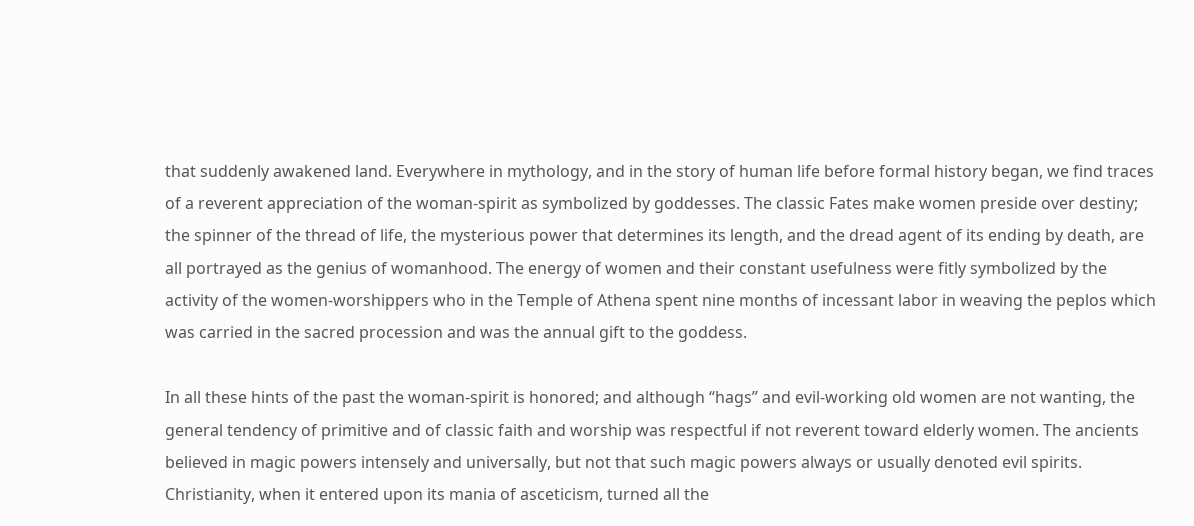that suddenly awakened land. Everywhere in mythology, and in the story of human life before formal history began, we find traces of a reverent appreciation of the woman-spirit as symbolized by goddesses. The classic Fates make women preside over destiny; the spinner of the thread of life, the mysterious power that determines its length, and the dread agent of its ending by death, are all portrayed as the genius of womanhood. The energy of women and their constant usefulness were fitly symbolized by the activity of the women-worshippers who in the Temple of Athena spent nine months of incessant labor in weaving the peplos which was carried in the sacred procession and was the annual gift to the goddess.

In all these hints of the past the woman-spirit is honored; and although “hags” and evil-working old women are not wanting, the general tendency of primitive and of classic faith and worship was respectful if not reverent toward elderly women. The ancients believed in magic powers intensely and universally, but not that such magic powers always or usually denoted evil spirits. Christianity, when it entered upon its mania of asceticism, turned all the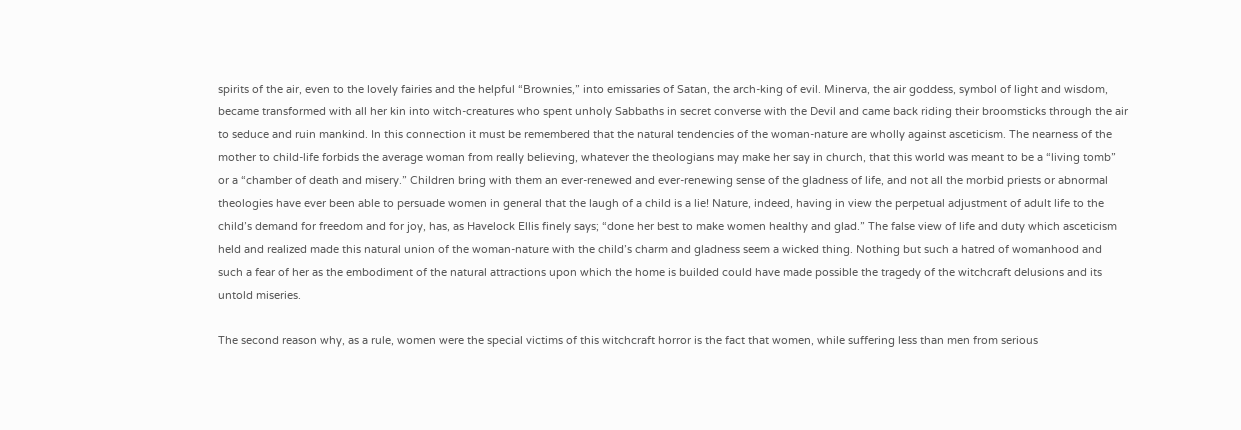spirits of the air, even to the lovely fairies and the helpful “Brownies,” into emissaries of Satan, the arch-king of evil. Minerva, the air goddess, symbol of light and wisdom, became transformed with all her kin into witch-creatures who spent unholy Sabbaths in secret converse with the Devil and came back riding their broomsticks through the air to seduce and ruin mankind. In this connection it must be remembered that the natural tendencies of the woman-nature are wholly against asceticism. The nearness of the mother to child-life forbids the average woman from really believing, whatever the theologians may make her say in church, that this world was meant to be a “living tomb” or a “chamber of death and misery.” Children bring with them an ever-renewed and ever-renewing sense of the gladness of life, and not all the morbid priests or abnormal theologies have ever been able to persuade women in general that the laugh of a child is a lie! Nature, indeed, having in view the perpetual adjustment of adult life to the child’s demand for freedom and for joy, has, as Havelock Ellis finely says; “done her best to make women healthy and glad.” The false view of life and duty which asceticism held and realized made this natural union of the woman-nature with the child’s charm and gladness seem a wicked thing. Nothing but such a hatred of womanhood and such a fear of her as the embodiment of the natural attractions upon which the home is builded could have made possible the tragedy of the witchcraft delusions and its untold miseries.

The second reason why, as a rule, women were the special victims of this witchcraft horror is the fact that women, while suffering less than men from serious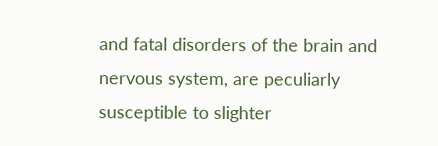and fatal disorders of the brain and nervous system, are peculiarly susceptible to slighter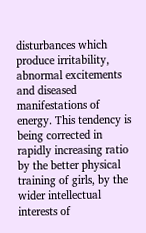disturbances which produce irritability, abnormal excitements and diseased manifestations of energy. This tendency is being corrected in rapidly increasing ratio by the better physical training of girls, by the wider intellectual interests of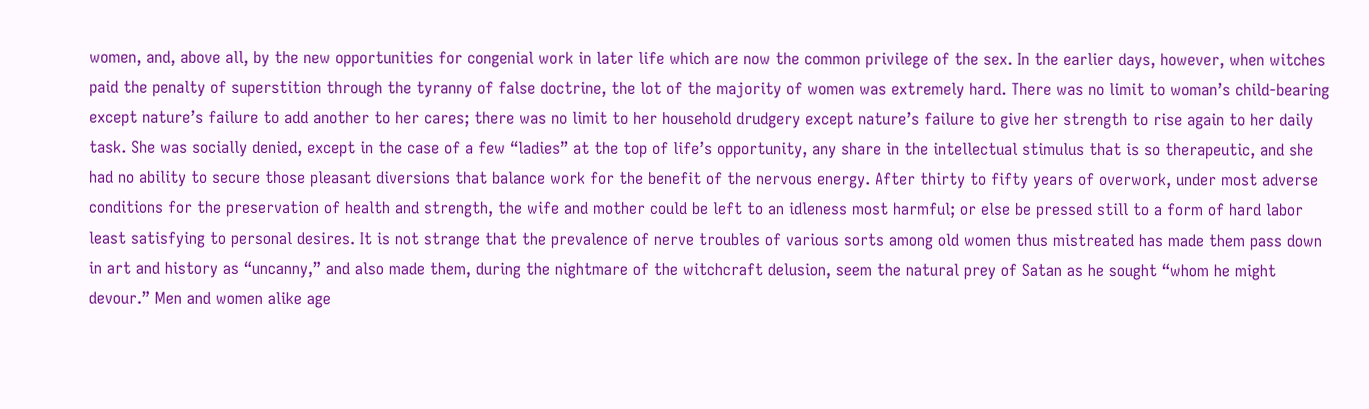women, and, above all, by the new opportunities for congenial work in later life which are now the common privilege of the sex. In the earlier days, however, when witches paid the penalty of superstition through the tyranny of false doctrine, the lot of the majority of women was extremely hard. There was no limit to woman’s child-bearing except nature’s failure to add another to her cares; there was no limit to her household drudgery except nature’s failure to give her strength to rise again to her daily task. She was socially denied, except in the case of a few “ladies” at the top of life’s opportunity, any share in the intellectual stimulus that is so therapeutic, and she had no ability to secure those pleasant diversions that balance work for the benefit of the nervous energy. After thirty to fifty years of overwork, under most adverse conditions for the preservation of health and strength, the wife and mother could be left to an idleness most harmful; or else be pressed still to a form of hard labor least satisfying to personal desires. It is not strange that the prevalence of nerve troubles of various sorts among old women thus mistreated has made them pass down in art and history as “uncanny,” and also made them, during the nightmare of the witchcraft delusion, seem the natural prey of Satan as he sought “whom he might devour.” Men and women alike age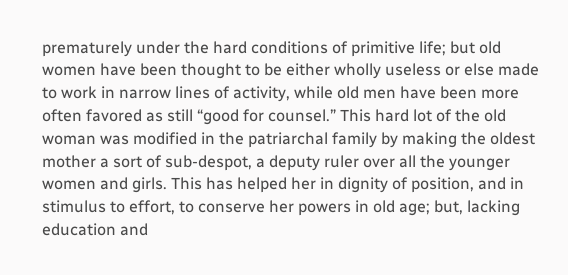prematurely under the hard conditions of primitive life; but old women have been thought to be either wholly useless or else made to work in narrow lines of activity, while old men have been more often favored as still “good for counsel.” This hard lot of the old woman was modified in the patriarchal family by making the oldest mother a sort of sub-despot, a deputy ruler over all the younger women and girls. This has helped her in dignity of position, and in stimulus to effort, to conserve her powers in old age; but, lacking education and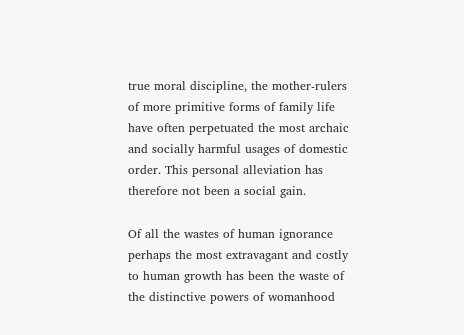true moral discipline, the mother-rulers of more primitive forms of family life have often perpetuated the most archaic and socially harmful usages of domestic order. This personal alleviation has therefore not been a social gain.

Of all the wastes of human ignorance perhaps the most extravagant and costly to human growth has been the waste of the distinctive powers of womanhood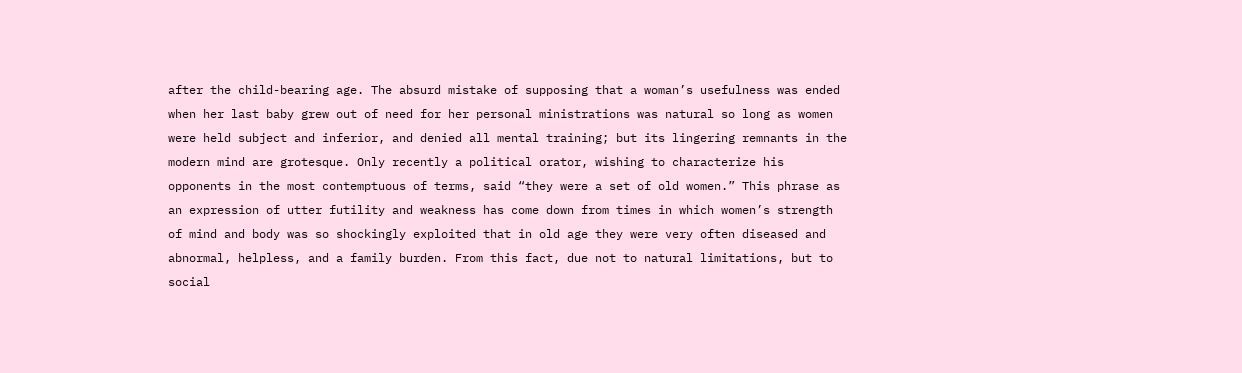after the child-bearing age. The absurd mistake of supposing that a woman’s usefulness was ended when her last baby grew out of need for her personal ministrations was natural so long as women were held subject and inferior, and denied all mental training; but its lingering remnants in the modern mind are grotesque. Only recently a political orator, wishing to characterize his opponents in the most contemptuous of terms, said “they were a set of old women.” This phrase as an expression of utter futility and weakness has come down from times in which women’s strength of mind and body was so shockingly exploited that in old age they were very often diseased and abnormal, helpless, and a family burden. From this fact, due not to natural limitations, but to social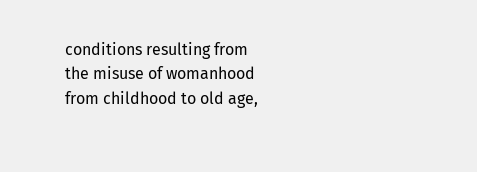conditions resulting from the misuse of womanhood from childhood to old age,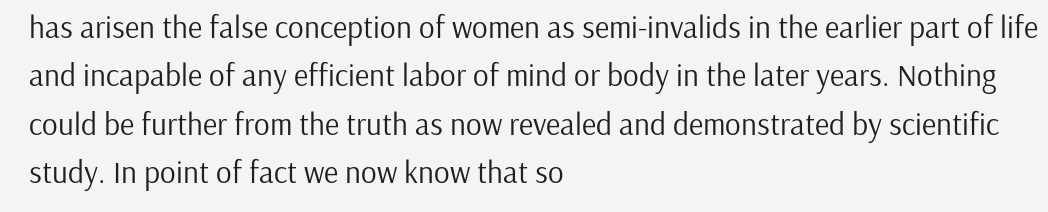has arisen the false conception of women as semi-invalids in the earlier part of life and incapable of any efficient labor of mind or body in the later years. Nothing could be further from the truth as now revealed and demonstrated by scientific study. In point of fact we now know that so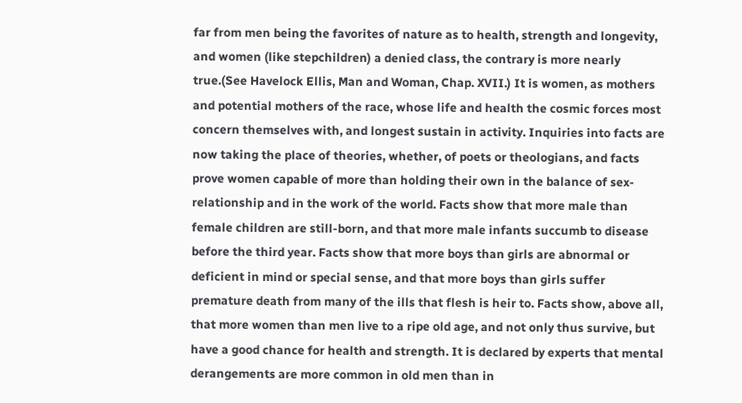far from men being the favorites of nature as to health, strength and longevity, and women (like stepchildren) a denied class, the contrary is more nearly true.(See Havelock Ellis, Man and Woman, Chap. XVII.) It is women, as mothers and potential mothers of the race, whose life and health the cosmic forces most concern themselves with, and longest sustain in activity. Inquiries into facts are now taking the place of theories, whether, of poets or theologians, and facts prove women capable of more than holding their own in the balance of sex-relationship and in the work of the world. Facts show that more male than female children are still-born, and that more male infants succumb to disease before the third year. Facts show that more boys than girls are abnormal or deficient in mind or special sense, and that more boys than girls suffer premature death from many of the ills that flesh is heir to. Facts show, above all, that more women than men live to a ripe old age, and not only thus survive, but have a good chance for health and strength. It is declared by experts that mental derangements are more common in old men than in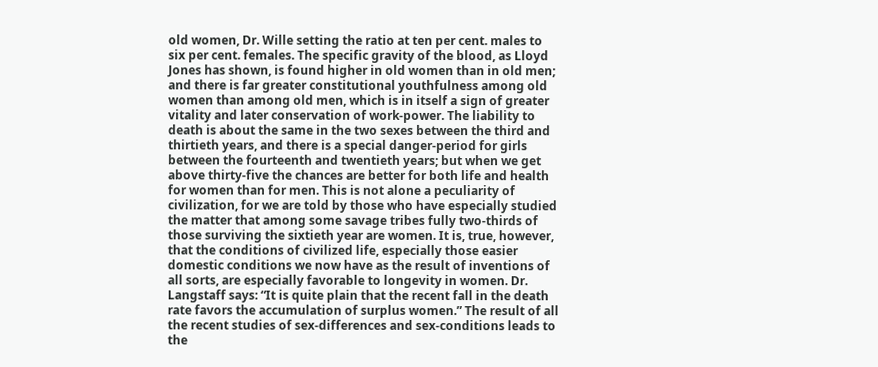old women, Dr. Wille setting the ratio at ten per cent. males to six per cent. females. The specific gravity of the blood, as Lloyd Jones has shown, is found higher in old women than in old men; and there is far greater constitutional youthfulness among old women than among old men, which is in itself a sign of greater vitality and later conservation of work-power. The liability to death is about the same in the two sexes between the third and thirtieth years, and there is a special danger-period for girls between the fourteenth and twentieth years; but when we get above thirty-five the chances are better for both life and health for women than for men. This is not alone a peculiarity of civilization, for we are told by those who have especially studied the matter that among some savage tribes fully two-thirds of those surviving the sixtieth year are women. It is, true, however, that the conditions of civilized life, especially those easier domestic conditions we now have as the result of inventions of all sorts, are especially favorable to longevity in women. Dr. Langstaff says: “It is quite plain that the recent fall in the death rate favors the accumulation of surplus women.” The result of all the recent studies of sex-differences and sex-conditions leads to the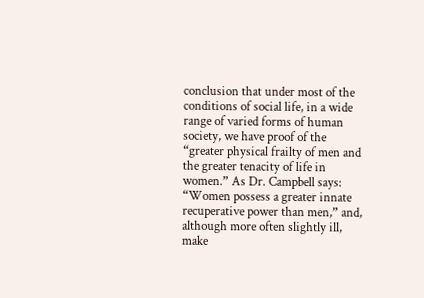conclusion that under most of the conditions of social life, in a wide range of varied forms of human society, we have proof of the “greater physical frailty of men and the greater tenacity of life in women.” As Dr. Campbell says: “Women possess a greater innate recuperative power than men,” and, although more often slightly ill, make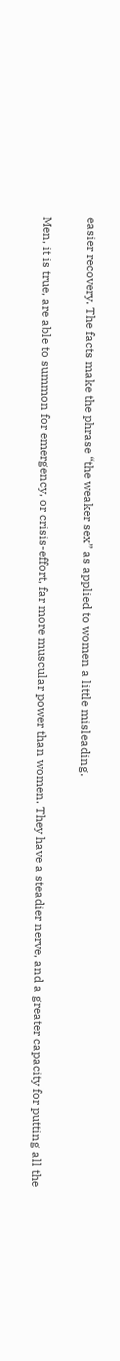easier recovery. The facts make the phrase “the weaker sex” as applied to women a little misleading.

Men, it is true, are able to summon for emergency, or crisis-effort, far more muscular power than women. They have a steadier nerve, and a greater capacity for putting all the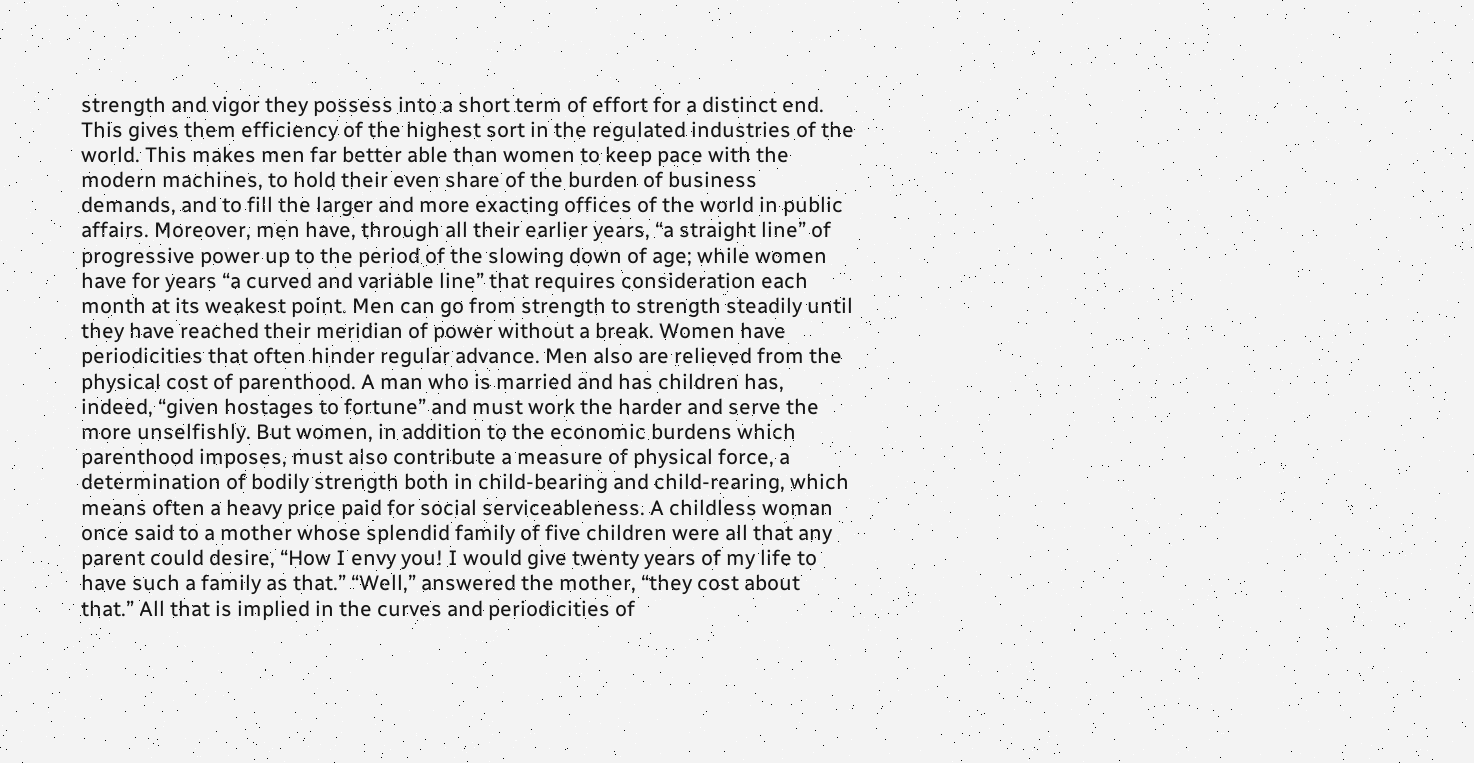strength and vigor they possess into a short term of effort for a distinct end. This gives them efficiency of the highest sort in the regulated industries of the world. This makes men far better able than women to keep pace with the modern machines, to hold their even share of the burden of business demands, and to fill the larger and more exacting offices of the world in public affairs. Moreover, men have, through all their earlier years, “a straight line” of progressive power up to the period of the slowing down of age; while women have for years “a curved and variable line” that requires consideration each month at its weakest point. Men can go from strength to strength steadily until they have reached their meridian of power without a break. Women have periodicities that often hinder regular advance. Men also are relieved from the physical cost of parenthood. A man who is married and has children has, indeed, “given hostages to fortune” and must work the harder and serve the more unselfishly. But women, in addition to the economic burdens which parenthood imposes, must also contribute a measure of physical force, a determination of bodily strength both in child-bearing and child-rearing, which means often a heavy price paid for social serviceableness. A childless woman once said to a mother whose splendid family of five children were all that any parent could desire, “How I envy you! I would give twenty years of my life to have such a family as that.” “Well,” answered the mother, “they cost about that.” All that is implied in the curves and periodicities of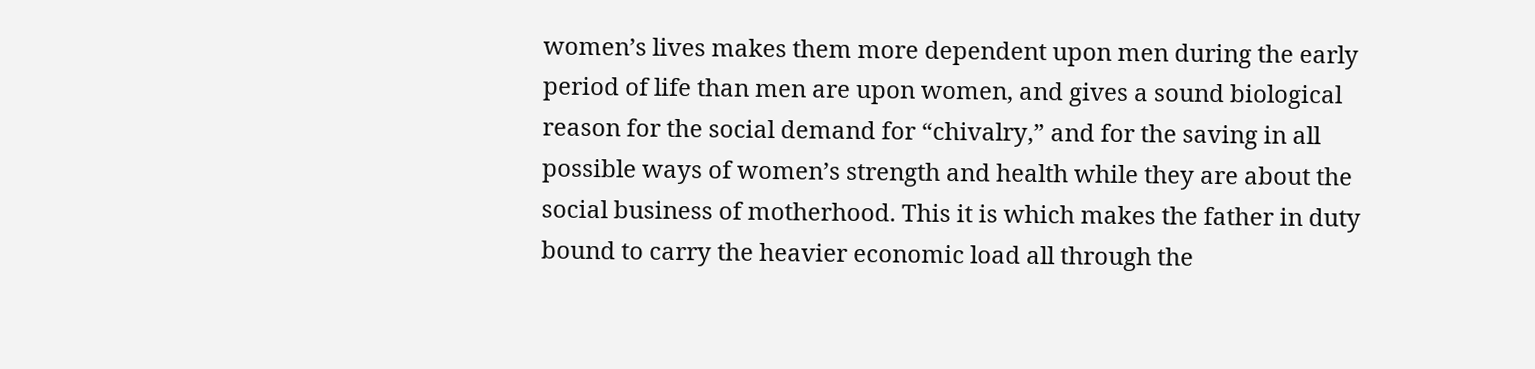women’s lives makes them more dependent upon men during the early period of life than men are upon women, and gives a sound biological reason for the social demand for “chivalry,” and for the saving in all possible ways of women’s strength and health while they are about the social business of motherhood. This it is which makes the father in duty bound to carry the heavier economic load all through the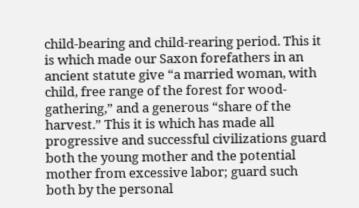child-bearing and child-rearing period. This it is which made our Saxon forefathers in an ancient statute give “a married woman, with child, free range of the forest for wood-gathering,” and a generous “share of the harvest.” This it is which has made all progressive and successful civilizations guard both the young mother and the potential mother from excessive labor; guard such both by the personal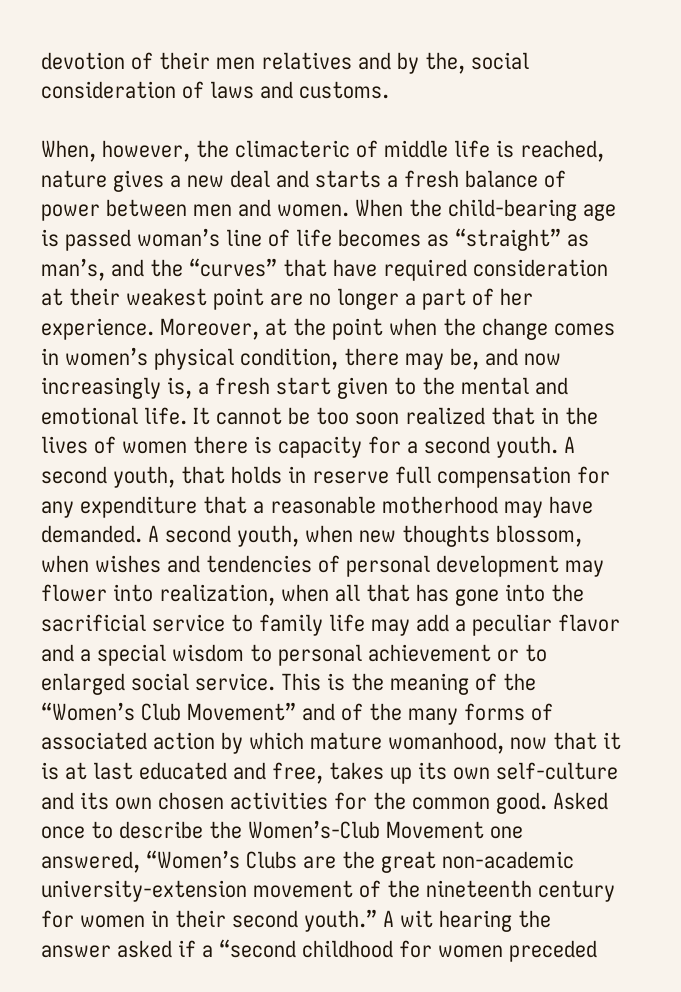devotion of their men relatives and by the, social consideration of laws and customs.

When, however, the climacteric of middle life is reached, nature gives a new deal and starts a fresh balance of power between men and women. When the child-bearing age is passed woman’s line of life becomes as “straight” as man’s, and the “curves” that have required consideration at their weakest point are no longer a part of her experience. Moreover, at the point when the change comes in women’s physical condition, there may be, and now increasingly is, a fresh start given to the mental and emotional life. It cannot be too soon realized that in the lives of women there is capacity for a second youth. A second youth, that holds in reserve full compensation for any expenditure that a reasonable motherhood may have demanded. A second youth, when new thoughts blossom, when wishes and tendencies of personal development may flower into realization, when all that has gone into the sacrificial service to family life may add a peculiar flavor and a special wisdom to personal achievement or to enlarged social service. This is the meaning of the “Women’s Club Movement” and of the many forms of associated action by which mature womanhood, now that it is at last educated and free, takes up its own self-culture and its own chosen activities for the common good. Asked once to describe the Women’s-Club Movement one answered, “Women’s Clubs are the great non-academic university-extension movement of the nineteenth century for women in their second youth.” A wit hearing the answer asked if a “second childhood for women preceded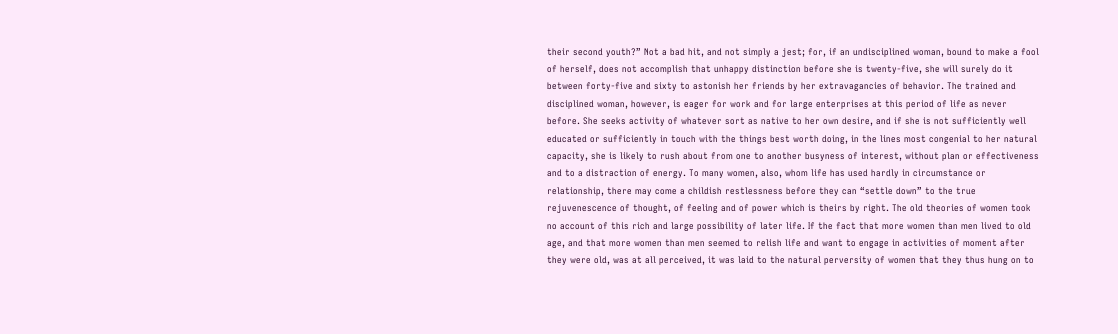their second youth?” Not a bad hit, and not simply a jest; for, if an undisciplined woman, bound to make a fool of herself, does not accomplish that unhappy distinction before she is twenty-five, she will surely do it between forty-five and sixty to astonish her friends by her extravagancies of behavior. The trained and disciplined woman, however, is eager for work and for large enterprises at this period of life as never before. She seeks activity of whatever sort as native to her own desire, and if she is not sufficiently well educated or sufficiently in touch with the things best worth doing, in the lines most congenial to her natural capacity, she is likely to rush about from one to another busyness of interest, without plan or effectiveness and to a distraction of energy. To many women, also, whom life has used hardly in circumstance or relationship, there may come a childish restlessness before they can “settle down” to the true rejuvenescence of thought, of feeling and of power which is theirs by right. The old theories of women took no account of this rich and large possibility of later life. If the fact that more women than men lived to old age, and that more women than men seemed to relish life and want to engage in activities of moment after they were old, was at all perceived, it was laid to the natural perversity of women that they thus hung on to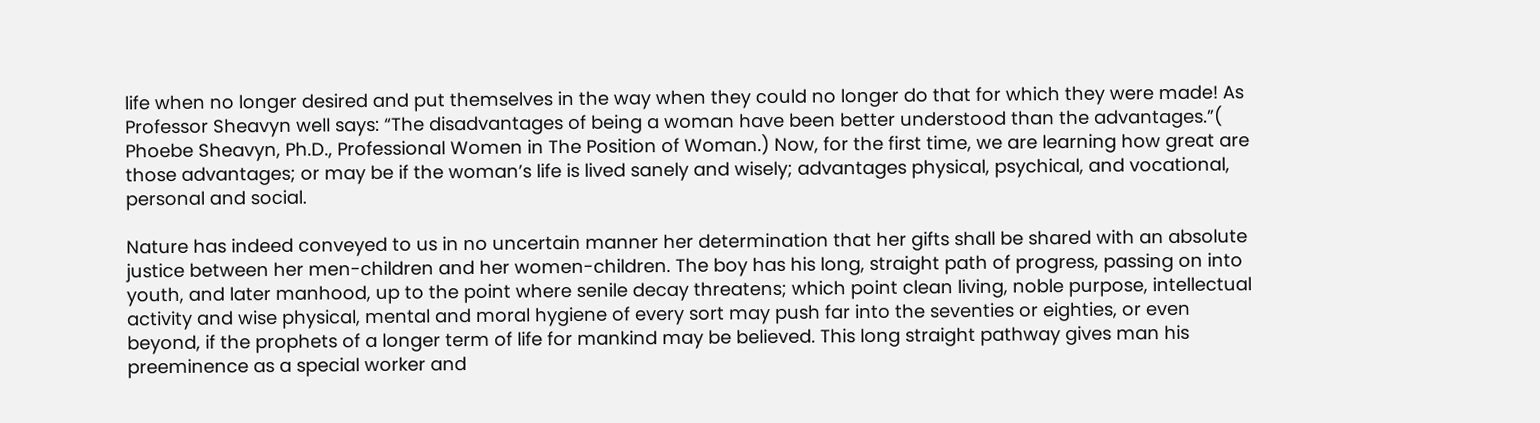life when no longer desired and put themselves in the way when they could no longer do that for which they were made! As Professor Sheavyn well says: “The disadvantages of being a woman have been better understood than the advantages.”( Phoebe Sheavyn, Ph.D., Professional Women in The Position of Woman.) Now, for the first time, we are learning how great are those advantages; or may be if the woman’s life is lived sanely and wisely; advantages physical, psychical, and vocational, personal and social.

Nature has indeed conveyed to us in no uncertain manner her determination that her gifts shall be shared with an absolute justice between her men-children and her women-children. The boy has his long, straight path of progress, passing on into youth, and later manhood, up to the point where senile decay threatens; which point clean living, noble purpose, intellectual activity and wise physical, mental and moral hygiene of every sort may push far into the seventies or eighties, or even beyond, if the prophets of a longer term of life for mankind may be believed. This long straight pathway gives man his preeminence as a special worker and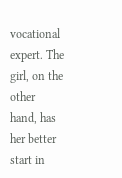vocational expert. The girl, on the other hand, has her better start in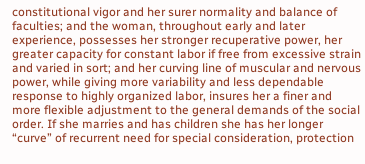constitutional vigor and her surer normality and balance of faculties; and the woman, throughout early and later experience, possesses her stronger recuperative power, her greater capacity for constant labor if free from excessive strain and varied in sort; and her curving line of muscular and nervous power, while giving more variability and less dependable response to highly organized labor, insures her a finer and more flexible adjustment to the general demands of the social order. If she marries and has children she has her longer “curve” of recurrent need for special consideration, protection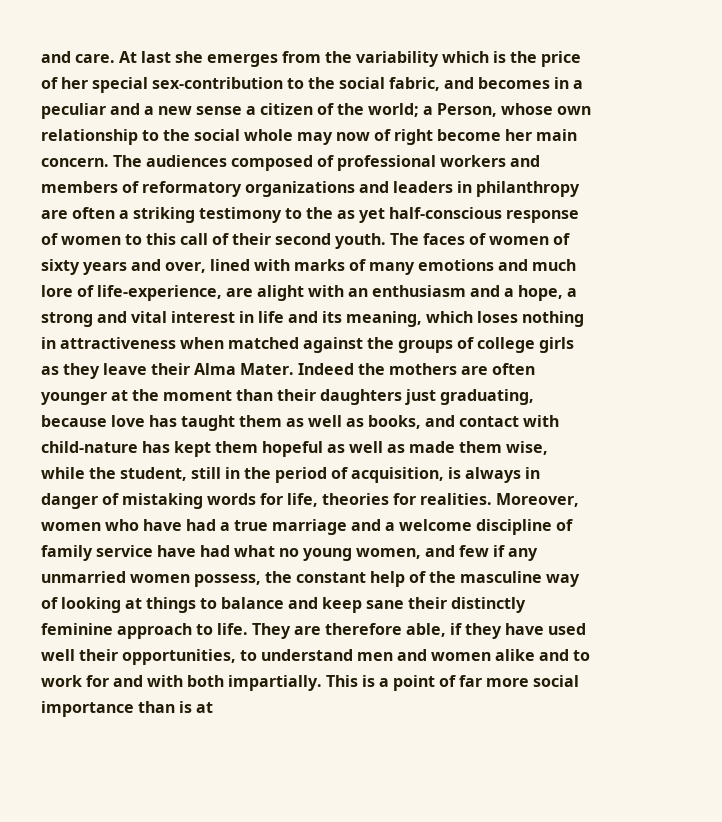and care. At last she emerges from the variability which is the price of her special sex-contribution to the social fabric, and becomes in a peculiar and a new sense a citizen of the world; a Person, whose own relationship to the social whole may now of right become her main concern. The audiences composed of professional workers and members of reformatory organizations and leaders in philanthropy are often a striking testimony to the as yet half-conscious response of women to this call of their second youth. The faces of women of sixty years and over, lined with marks of many emotions and much lore of life-experience, are alight with an enthusiasm and a hope, a strong and vital interest in life and its meaning, which loses nothing in attractiveness when matched against the groups of college girls as they leave their Alma Mater. Indeed the mothers are often younger at the moment than their daughters just graduating, because love has taught them as well as books, and contact with child-nature has kept them hopeful as well as made them wise, while the student, still in the period of acquisition, is always in danger of mistaking words for life, theories for realities. Moreover, women who have had a true marriage and a welcome discipline of family service have had what no young women, and few if any unmarried women possess, the constant help of the masculine way of looking at things to balance and keep sane their distinctly feminine approach to life. They are therefore able, if they have used well their opportunities, to understand men and women alike and to work for and with both impartially. This is a point of far more social importance than is at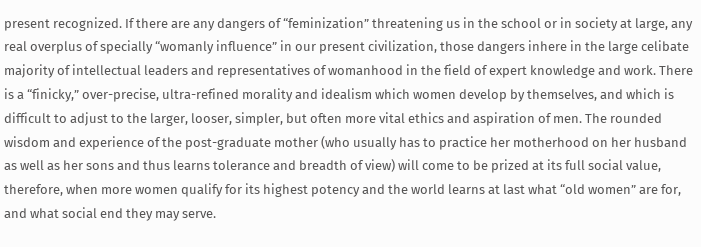present recognized. If there are any dangers of “feminization” threatening us in the school or in society at large, any real overplus of specially “womanly influence” in our present civilization, those dangers inhere in the large celibate majority of intellectual leaders and representatives of womanhood in the field of expert knowledge and work. There is a “finicky,” over-precise, ultra-refined morality and idealism which women develop by themselves, and which is difficult to adjust to the larger, looser, simpler, but often more vital ethics and aspiration of men. The rounded wisdom and experience of the post-graduate mother (who usually has to practice her motherhood on her husband as well as her sons and thus learns tolerance and breadth of view) will come to be prized at its full social value, therefore, when more women qualify for its highest potency and the world learns at last what “old women” are for, and what social end they may serve.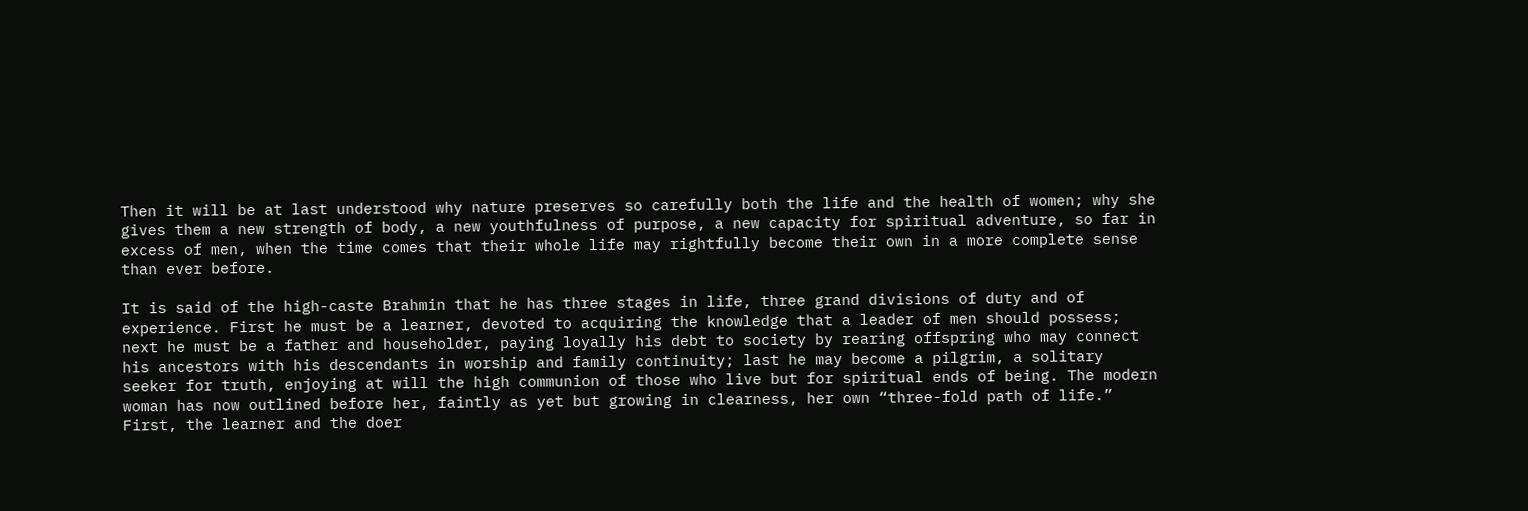Then it will be at last understood why nature preserves so carefully both the life and the health of women; why she gives them a new strength of body, a new youthfulness of purpose, a new capacity for spiritual adventure, so far in excess of men, when the time comes that their whole life may rightfully become their own in a more complete sense than ever before.

It is said of the high-caste Brahmin that he has three stages in life, three grand divisions of duty and of experience. First he must be a learner, devoted to acquiring the knowledge that a leader of men should possess; next he must be a father and householder, paying loyally his debt to society by rearing offspring who may connect his ancestors with his descendants in worship and family continuity; last he may become a pilgrim, a solitary seeker for truth, enjoying at will the high communion of those who live but for spiritual ends of being. The modern woman has now outlined before her, faintly as yet but growing in clearness, her own “three-fold path of life.” First, the learner and the doer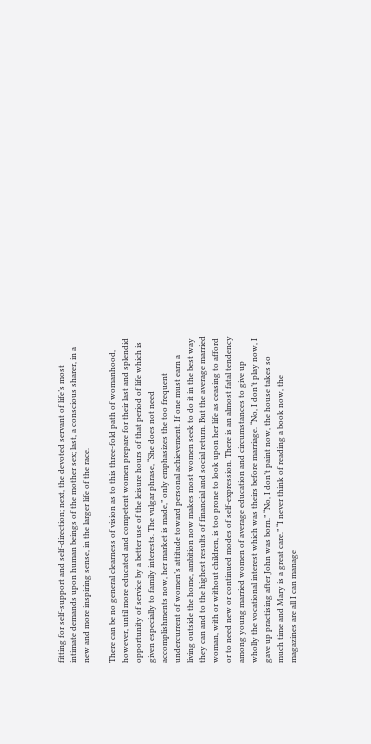fitting for self-support and self-direction; next, the devoted servant of life’s most intimate demands upon human beings of the mother sex; last, a conscious sharer, in a new and more inspiring sense, in the larger life of the race.

There can be no general clearness of vision as to this three-fold path of womanhood, however, until more educated and competent women prepare for their last and splendid opportunity of service by a better use of the leisure hours of that period of life which is given especially to family interests. The vulgar phrase, “She does not need accomplishments now, her market is made,” only emphasizes the too frequent undercurrent of women’s attitude toward personal achievement. If one must earn a living outside the home, ambition now makes most women seek to do it in the best way they can and to the highest results of financial and social return. But the average married woman, with or without children, is too prone to look upon her life as ceasing to afford or to need new or continued modes of self-expression. There is an almost fatal tendency among young married women of average education and circumstances to give up wholly the vocational interest which was theirs before marriage. “No, I don’t play now, I gave up practising after John was born.” “No, I don’t paint now, the house takes so much time and Mary is a great care.” “I never think of reading a book now, the magazines are all I can manage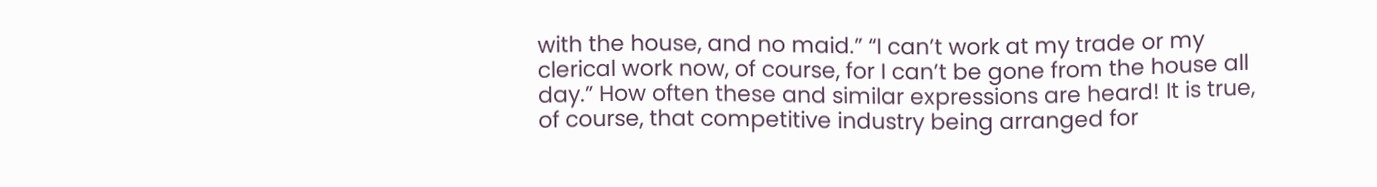with the house, and no maid.” “I can’t work at my trade or my clerical work now, of course, for I can’t be gone from the house all day.” How often these and similar expressions are heard! It is true, of course, that competitive industry being arranged for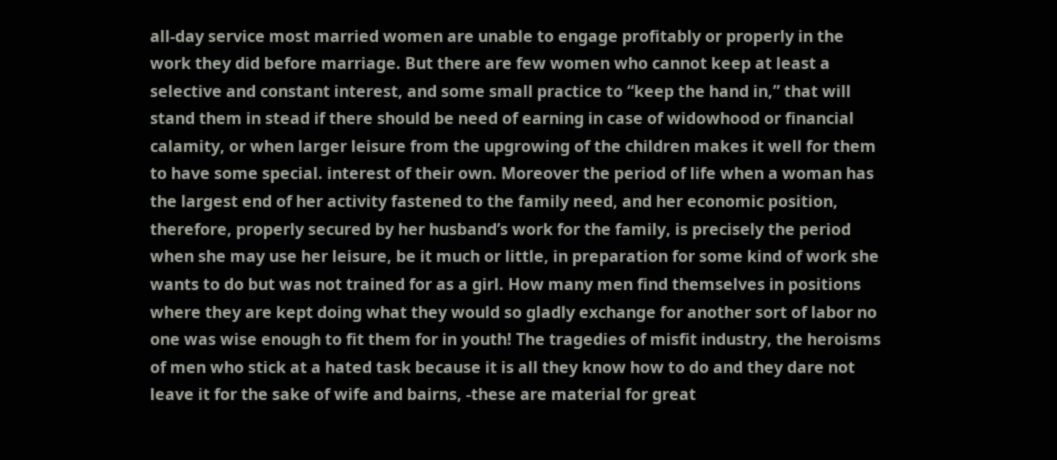all-day service most married women are unable to engage profitably or properly in the work they did before marriage. But there are few women who cannot keep at least a selective and constant interest, and some small practice to “keep the hand in,” that will stand them in stead if there should be need of earning in case of widowhood or financial calamity, or when larger leisure from the upgrowing of the children makes it well for them to have some special. interest of their own. Moreover the period of life when a woman has the largest end of her activity fastened to the family need, and her economic position, therefore, properly secured by her husband’s work for the family, is precisely the period when she may use her leisure, be it much or little, in preparation for some kind of work she wants to do but was not trained for as a girl. How many men find themselves in positions where they are kept doing what they would so gladly exchange for another sort of labor no one was wise enough to fit them for in youth! The tragedies of misfit industry, the heroisms of men who stick at a hated task because it is all they know how to do and they dare not leave it for the sake of wife and bairns, -these are material for great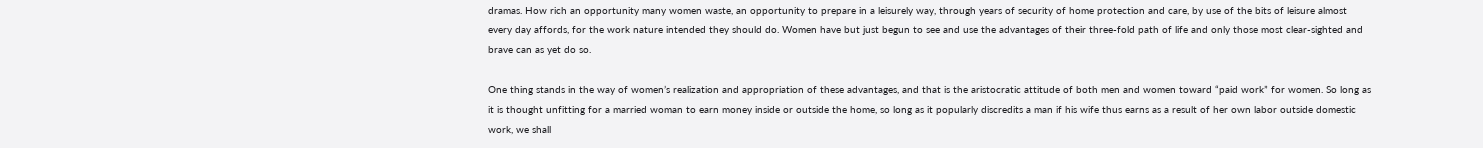dramas. How rich an opportunity many women waste, an opportunity to prepare in a leisurely way, through years of security of home protection and care, by use of the bits of leisure almost every day affords, for the work nature intended they should do. Women have but just begun to see and use the advantages of their three-fold path of life and only those most clear-sighted and brave can as yet do so.

One thing stands in the way of women’s realization and appropriation of these advantages, and that is the aristocratic attitude of both men and women toward “paid work” for women. So long as it is thought unfitting for a married woman to earn money inside or outside the home, so long as it popularly discredits a man if his wife thus earns as a result of her own labor outside domestic work, we shall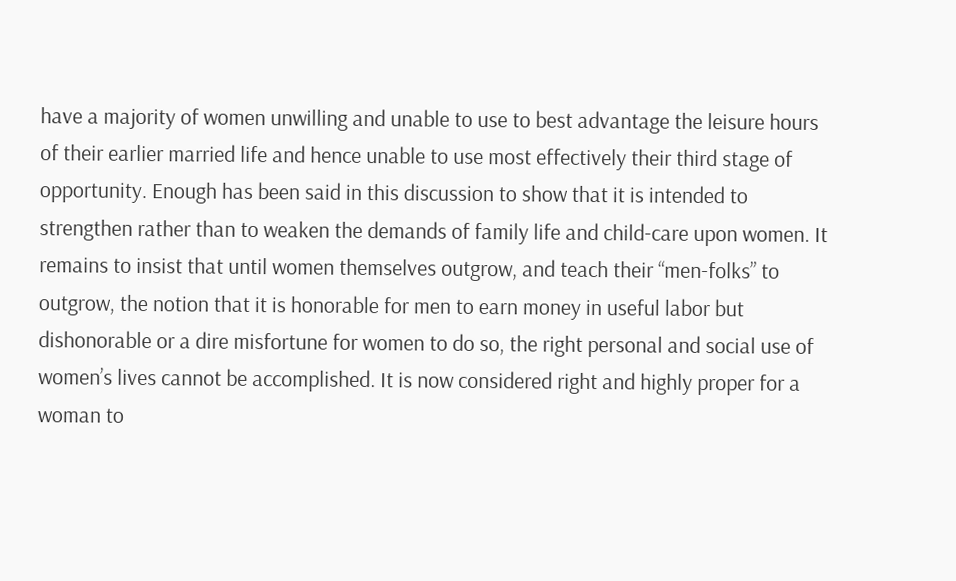have a majority of women unwilling and unable to use to best advantage the leisure hours of their earlier married life and hence unable to use most effectively their third stage of opportunity. Enough has been said in this discussion to show that it is intended to strengthen rather than to weaken the demands of family life and child-care upon women. It remains to insist that until women themselves outgrow, and teach their “men-folks” to outgrow, the notion that it is honorable for men to earn money in useful labor but dishonorable or a dire misfortune for women to do so, the right personal and social use of women’s lives cannot be accomplished. It is now considered right and highly proper for a woman to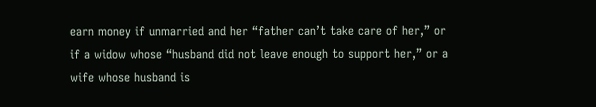earn money if unmarried and her “father can’t take care of her,” or if a widow whose “husband did not leave enough to support her,” or a wife whose husband is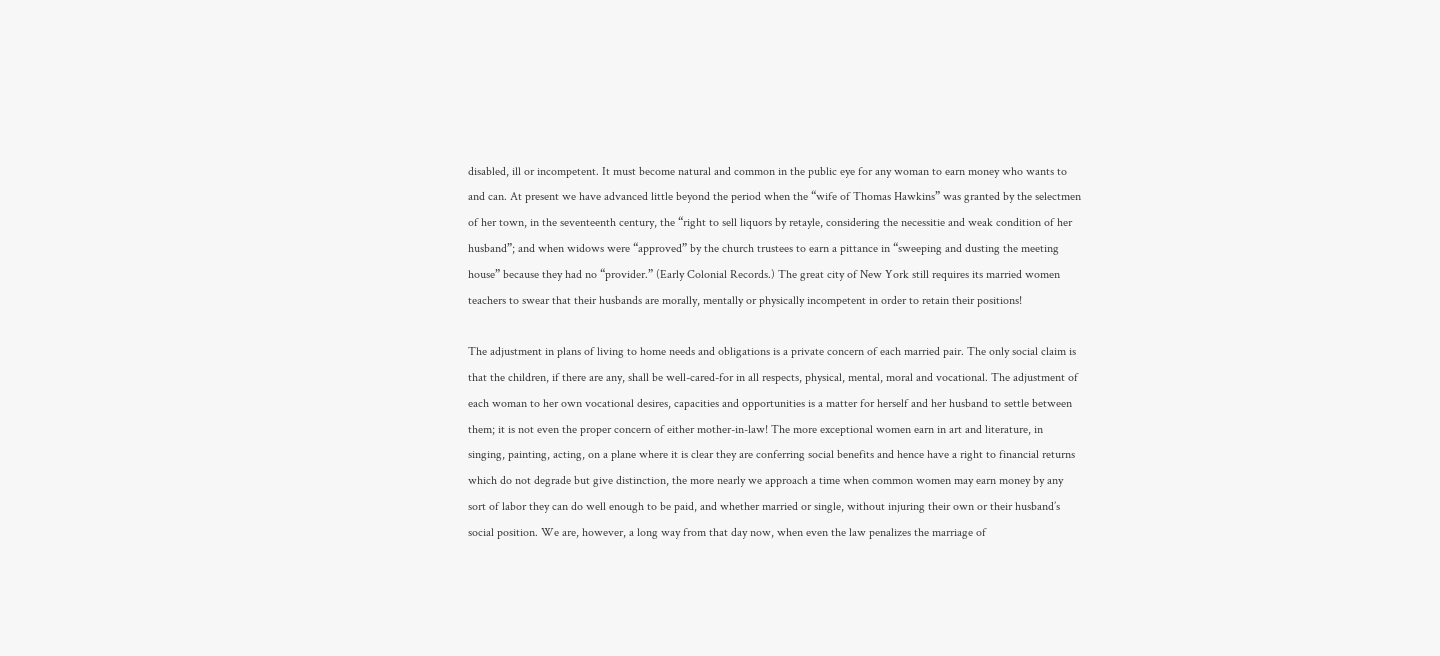disabled, ill or incompetent. It must become natural and common in the public eye for any woman to earn money who wants to and can. At present we have advanced little beyond the period when the “wife of Thomas Hawkins” was granted by the selectmen of her town, in the seventeenth century, the “right to sell liquors by retayle, considering the necessitie and weak condition of her husband”; and when widows were “approved” by the church trustees to earn a pittance in “sweeping and dusting the meeting house” because they had no “provider.” (Early Colonial Records.) The great city of New York still requires its married women teachers to swear that their husbands are morally, mentally or physically incompetent in order to retain their positions!

The adjustment in plans of living to home needs and obligations is a private concern of each married pair. The only social claim is that the children, if there are any, shall be well-cared-for in all respects, physical, mental, moral and vocational. The adjustment of each woman to her own vocational desires, capacities and opportunities is a matter for herself and her husband to settle between them; it is not even the proper concern of either mother-in-law! The more exceptional women earn in art and literature, in singing, painting, acting, on a plane where it is clear they are conferring social benefits and hence have a right to financial returns which do not degrade but give distinction, the more nearly we approach a time when common women may earn money by any sort of labor they can do well enough to be paid, and whether married or single, without injuring their own or their husband’s social position. We are, however, a long way from that day now, when even the law penalizes the marriage of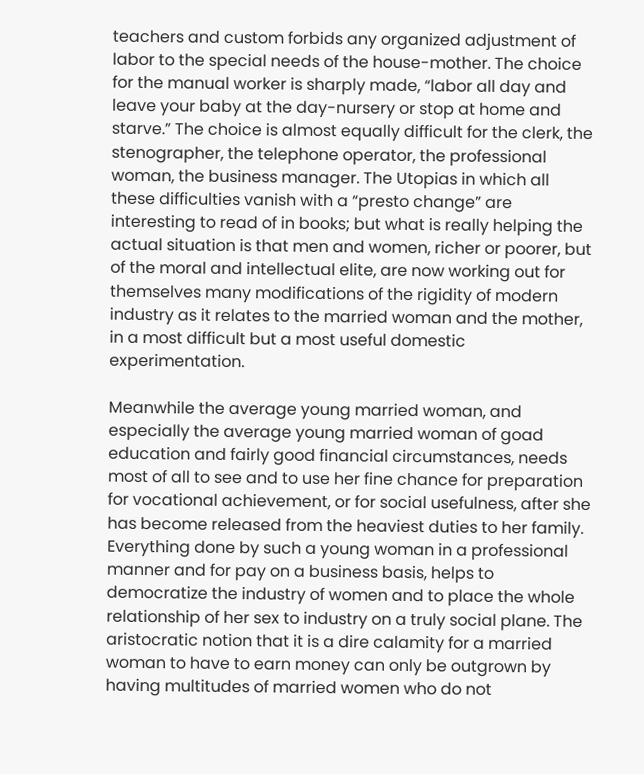teachers and custom forbids any organized adjustment of labor to the special needs of the house-mother. The choice for the manual worker is sharply made, “labor all day and leave your baby at the day-nursery or stop at home and starve.” The choice is almost equally difficult for the clerk, the stenographer, the telephone operator, the professional woman, the business manager. The Utopias in which all these difficulties vanish with a “presto change” are interesting to read of in books; but what is really helping the actual situation is that men and women, richer or poorer, but of the moral and intellectual elite, are now working out for themselves many modifications of the rigidity of modern industry as it relates to the married woman and the mother, in a most difficult but a most useful domestic experimentation.

Meanwhile the average young married woman, and especially the average young married woman of goad education and fairly good financial circumstances, needs most of all to see and to use her fine chance for preparation for vocational achievement, or for social usefulness, after she has become released from the heaviest duties to her family. Everything done by such a young woman in a professional manner and for pay on a business basis, helps to democratize the industry of women and to place the whole relationship of her sex to industry on a truly social plane. The aristocratic notion that it is a dire calamity for a married woman to have to earn money can only be outgrown by having multitudes of married women who do not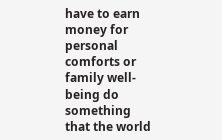have to earn money for personal comforts or family well-being do something that the world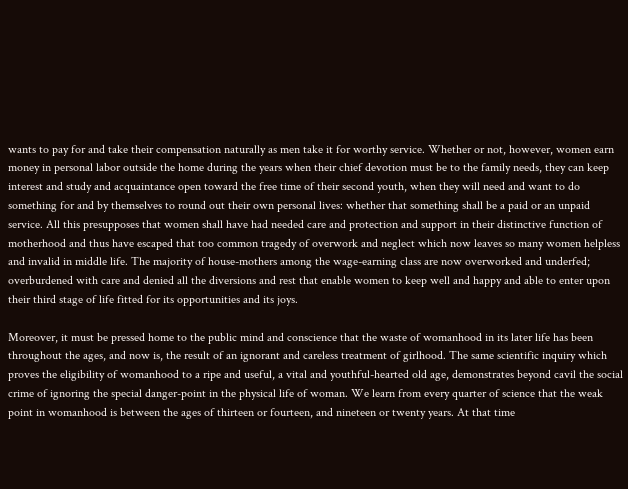wants to pay for and take their compensation naturally as men take it for worthy service. Whether or not, however, women earn money in personal labor outside the home during the years when their chief devotion must be to the family needs, they can keep interest and study and acquaintance open toward the free time of their second youth, when they will need and want to do something for and by themselves to round out their own personal lives: whether that something shall be a paid or an unpaid service. All this presupposes that women shall have had needed care and protection and support in their distinctive function of motherhood and thus have escaped that too common tragedy of overwork and neglect which now leaves so many women helpless and invalid in middle life. The majority of house-mothers among the wage-earning class are now overworked and underfed; overburdened with care and denied all the diversions and rest that enable women to keep well and happy and able to enter upon their third stage of life fitted for its opportunities and its joys.

Moreover, it must be pressed home to the public mind and conscience that the waste of womanhood in its later life has been throughout the ages, and now is, the result of an ignorant and careless treatment of girlhood. The same scientific inquiry which proves the eligibility of womanhood to a ripe and useful, a vital and youthful-hearted old age, demonstrates beyond cavil the social crime of ignoring the special danger-point in the physical life of woman. We learn from every quarter of science that the weak point in womanhood is between the ages of thirteen or fourteen, and nineteen or twenty years. At that time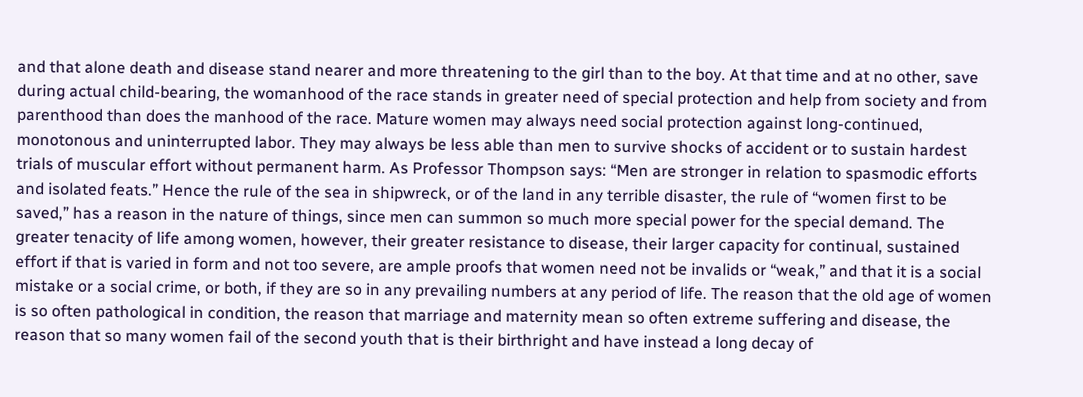and that alone death and disease stand nearer and more threatening to the girl than to the boy. At that time and at no other, save during actual child-bearing, the womanhood of the race stands in greater need of special protection and help from society and from parenthood than does the manhood of the race. Mature women may always need social protection against long-continued, monotonous and uninterrupted labor. They may always be less able than men to survive shocks of accident or to sustain hardest trials of muscular effort without permanent harm. As Professor Thompson says: “Men are stronger in relation to spasmodic efforts and isolated feats.” Hence the rule of the sea in shipwreck, or of the land in any terrible disaster, the rule of “women first to be saved,” has a reason in the nature of things, since men can summon so much more special power for the special demand. The greater tenacity of life among women, however, their greater resistance to disease, their larger capacity for continual, sustained effort if that is varied in form and not too severe, are ample proofs that women need not be invalids or “weak,” and that it is a social mistake or a social crime, or both, if they are so in any prevailing numbers at any period of life. The reason that the old age of women is so often pathological in condition, the reason that marriage and maternity mean so often extreme suffering and disease, the reason that so many women fail of the second youth that is their birthright and have instead a long decay of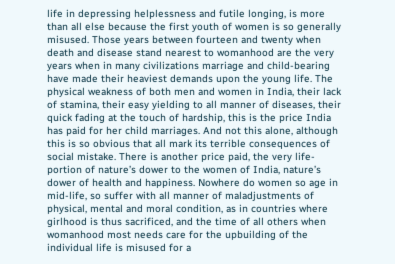life in depressing helplessness and futile longing, is more than all else because the first youth of women is so generally misused. Those years between fourteen and twenty when death and disease stand nearest to womanhood are the very years when in many civilizations marriage and child-bearing have made their heaviest demands upon the young life. The physical weakness of both men and women in India, their lack of stamina, their easy yielding to all manner of diseases, their quick fading at the touch of hardship, this is the price India has paid for her child marriages. And not this alone, although this is so obvious that all mark its terrible consequences of social mistake. There is another price paid, the very life-portion of nature’s dower to the women of India, nature’s dower of health and happiness. Nowhere do women so age in mid-life, so suffer with all manner of maladjustments of physical, mental and moral condition, as in countries where girlhood is thus sacrificed, and the time of all others when womanhood most needs care for the upbuilding of the individual life is misused for a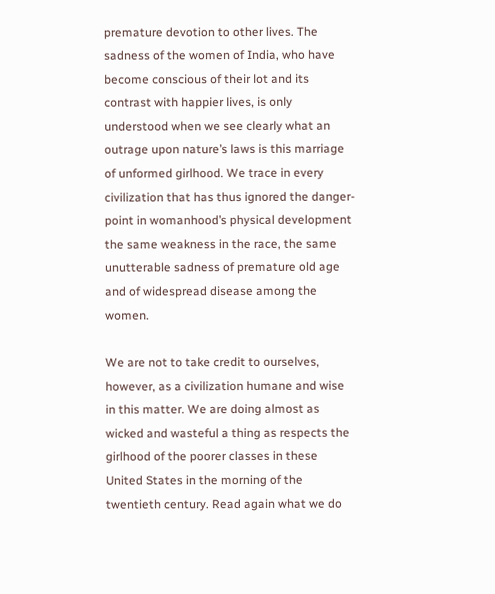premature devotion to other lives. The sadness of the women of India, who have become conscious of their lot and its contrast with happier lives, is only understood when we see clearly what an outrage upon nature’s laws is this marriage of unformed girlhood. We trace in every civilization that has thus ignored the danger-point in womanhood’s physical development the same weakness in the race, the same unutterable sadness of premature old age and of widespread disease among the women.

We are not to take credit to ourselves, however, as a civilization humane and wise in this matter. We are doing almost as wicked and wasteful a thing as respects the girlhood of the poorer classes in these United States in the morning of the twentieth century. Read again what we do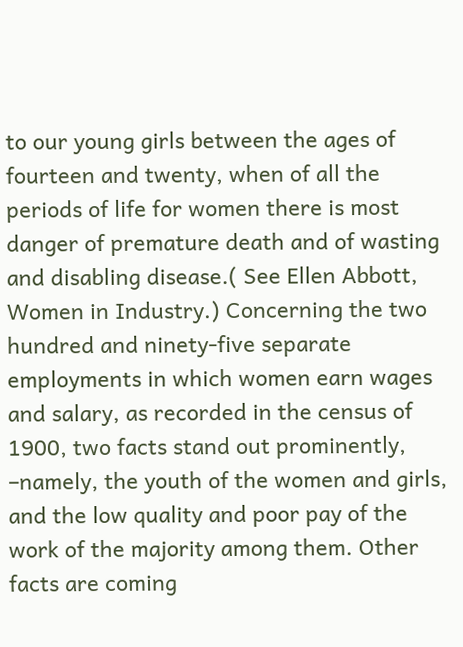to our young girls between the ages of fourteen and twenty, when of all the periods of life for women there is most danger of premature death and of wasting and disabling disease.( See Ellen Abbott, Women in Industry.) Concerning the two hundred and ninety-five separate employments in which women earn wages and salary, as recorded in the census of 1900, two facts stand out prominently, –namely, the youth of the women and girls, and the low quality and poor pay of the work of the majority among them. Other facts are coming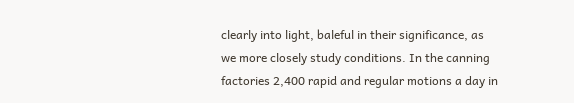clearly into light, baleful in their significance, as we more closely study conditions. In the canning factories 2,400 rapid and regular motions a day in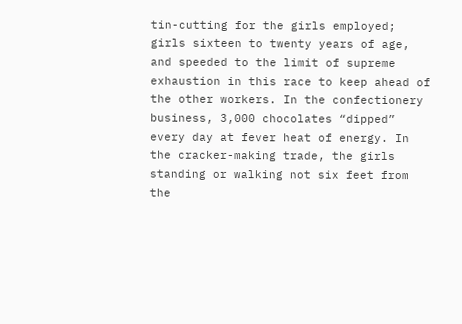tin-cutting for the girls employed; girls sixteen to twenty years of age, and speeded to the limit of supreme exhaustion in this race to keep ahead of the other workers. In the confectionery business, 3,000 chocolates “dipped” every day at fever heat of energy. In the cracker-making trade, the girls standing or walking not six feet from the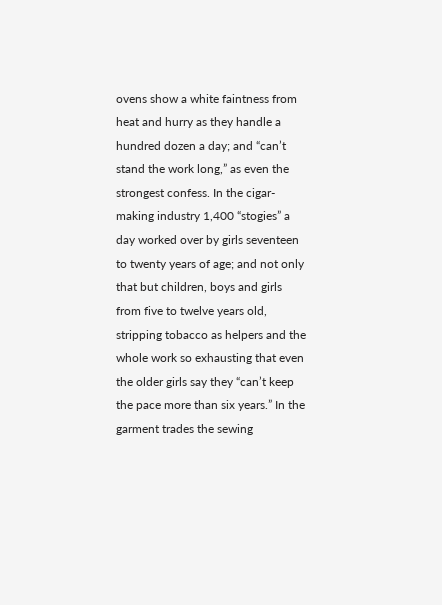ovens show a white faintness from heat and hurry as they handle a hundred dozen a day; and “can’t stand the work long,” as even the strongest confess. In the cigar-making industry 1,400 “stogies” a day worked over by girls seventeen to twenty years of age; and not only that but children, boys and girls from five to twelve years old, stripping tobacco as helpers and the whole work so exhausting that even the older girls say they “can’t keep the pace more than six years.” In the garment trades the sewing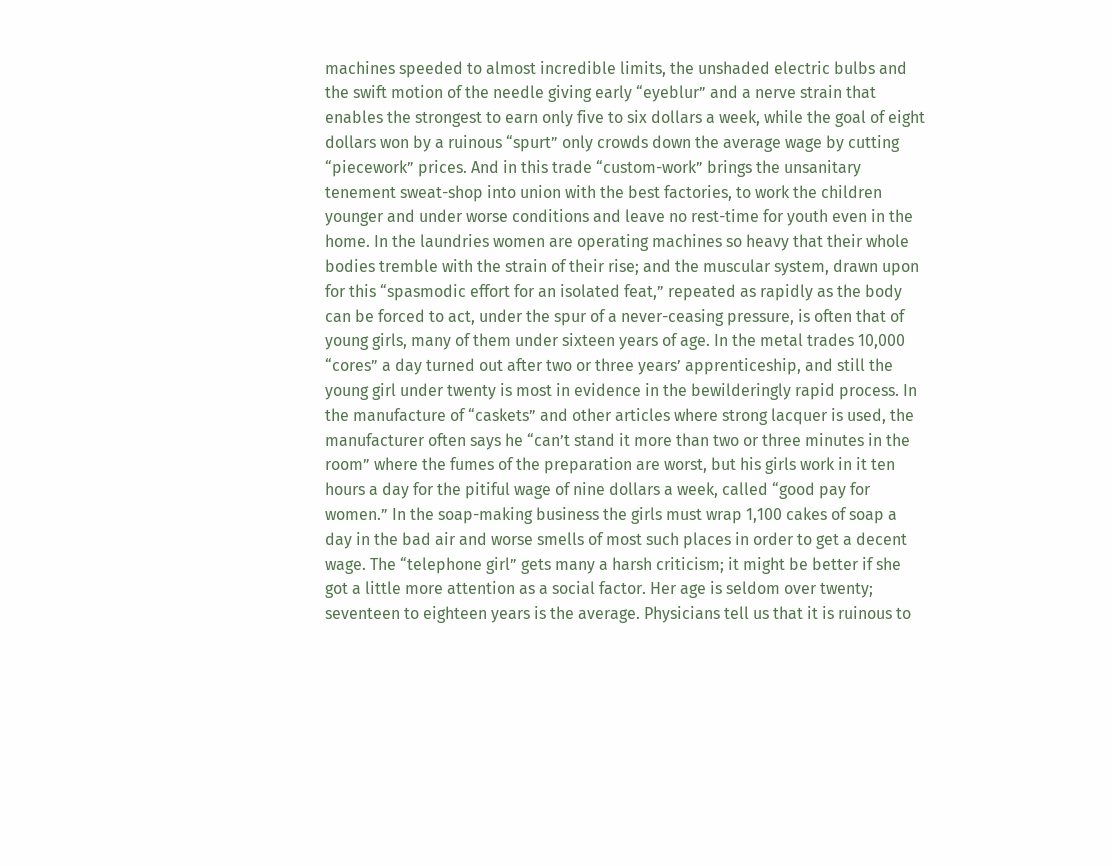machines speeded to almost incredible limits, the unshaded electric bulbs and the swift motion of the needle giving early “eyeblur” and a nerve strain that enables the strongest to earn only five to six dollars a week, while the goal of eight dollars won by a ruinous “spurt” only crowds down the average wage by cutting “piecework” prices. And in this trade “custom-work” brings the unsanitary tenement sweat-shop into union with the best factories, to work the children younger and under worse conditions and leave no rest-time for youth even in the home. In the laundries women are operating machines so heavy that their whole bodies tremble with the strain of their rise; and the muscular system, drawn upon for this “spasmodic effort for an isolated feat,” repeated as rapidly as the body can be forced to act, under the spur of a never-ceasing pressure, is often that of young girls, many of them under sixteen years of age. In the metal trades 10,000 “cores” a day turned out after two or three years’ apprenticeship, and still the young girl under twenty is most in evidence in the bewilderingly rapid process. In the manufacture of “caskets” and other articles where strong lacquer is used, the manufacturer often says he “can’t stand it more than two or three minutes in the room” where the fumes of the preparation are worst, but his girls work in it ten hours a day for the pitiful wage of nine dollars a week, called “good pay for women.” In the soap-making business the girls must wrap 1,100 cakes of soap a day in the bad air and worse smells of most such places in order to get a decent wage. The “telephone girl” gets many a harsh criticism; it might be better if she got a little more attention as a social factor. Her age is seldom over twenty; seventeen to eighteen years is the average. Physicians tell us that it is ruinous to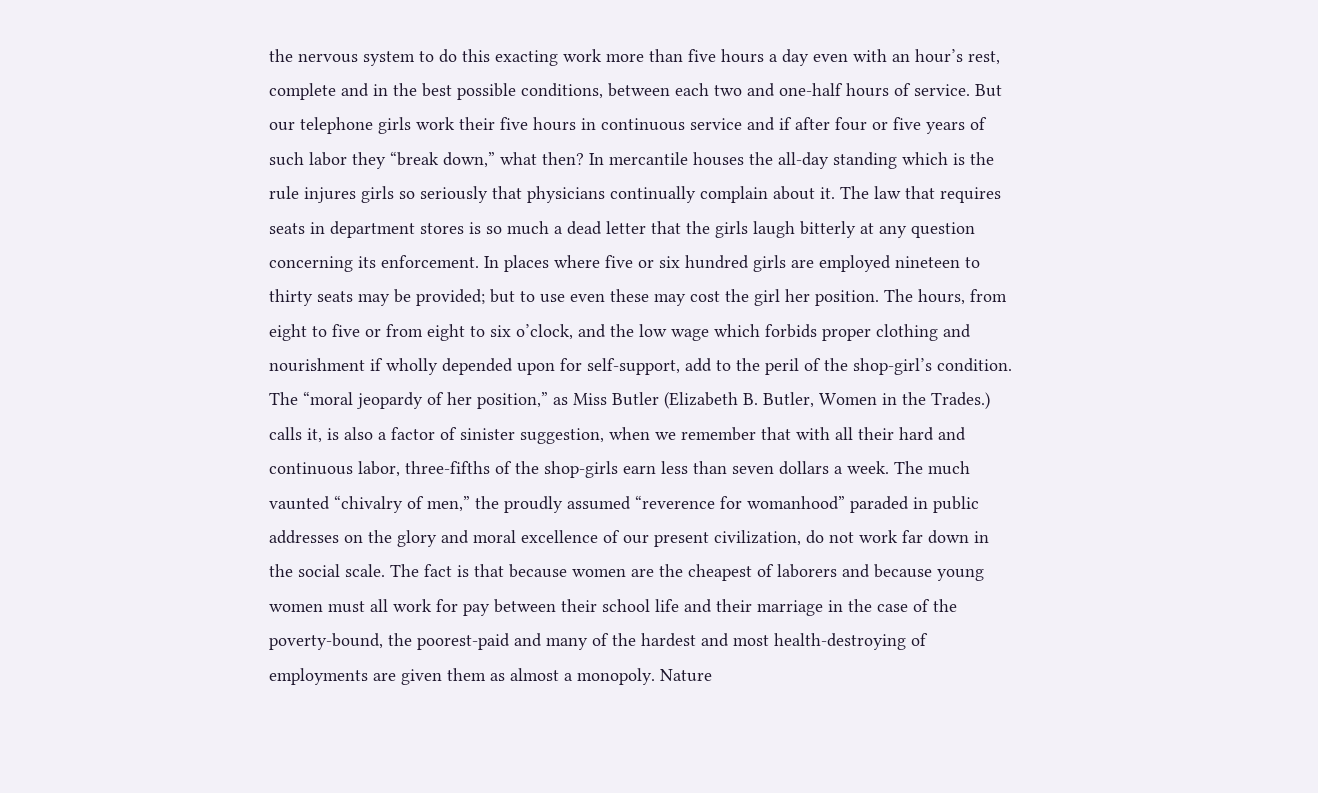the nervous system to do this exacting work more than five hours a day even with an hour’s rest, complete and in the best possible conditions, between each two and one-half hours of service. But our telephone girls work their five hours in continuous service and if after four or five years of such labor they “break down,” what then? In mercantile houses the all-day standing which is the rule injures girls so seriously that physicians continually complain about it. The law that requires seats in department stores is so much a dead letter that the girls laugh bitterly at any question concerning its enforcement. In places where five or six hundred girls are employed nineteen to thirty seats may be provided; but to use even these may cost the girl her position. The hours, from eight to five or from eight to six o’clock, and the low wage which forbids proper clothing and nourishment if wholly depended upon for self-support, add to the peril of the shop-girl’s condition. The “moral jeopardy of her position,” as Miss Butler (Elizabeth B. Butler, Women in the Trades.) calls it, is also a factor of sinister suggestion, when we remember that with all their hard and continuous labor, three-fifths of the shop-girls earn less than seven dollars a week. The much vaunted “chivalry of men,” the proudly assumed “reverence for womanhood” paraded in public addresses on the glory and moral excellence of our present civilization, do not work far down in the social scale. The fact is that because women are the cheapest of laborers and because young women must all work for pay between their school life and their marriage in the case of the poverty-bound, the poorest-paid and many of the hardest and most health-destroying of employments are given them as almost a monopoly. Nature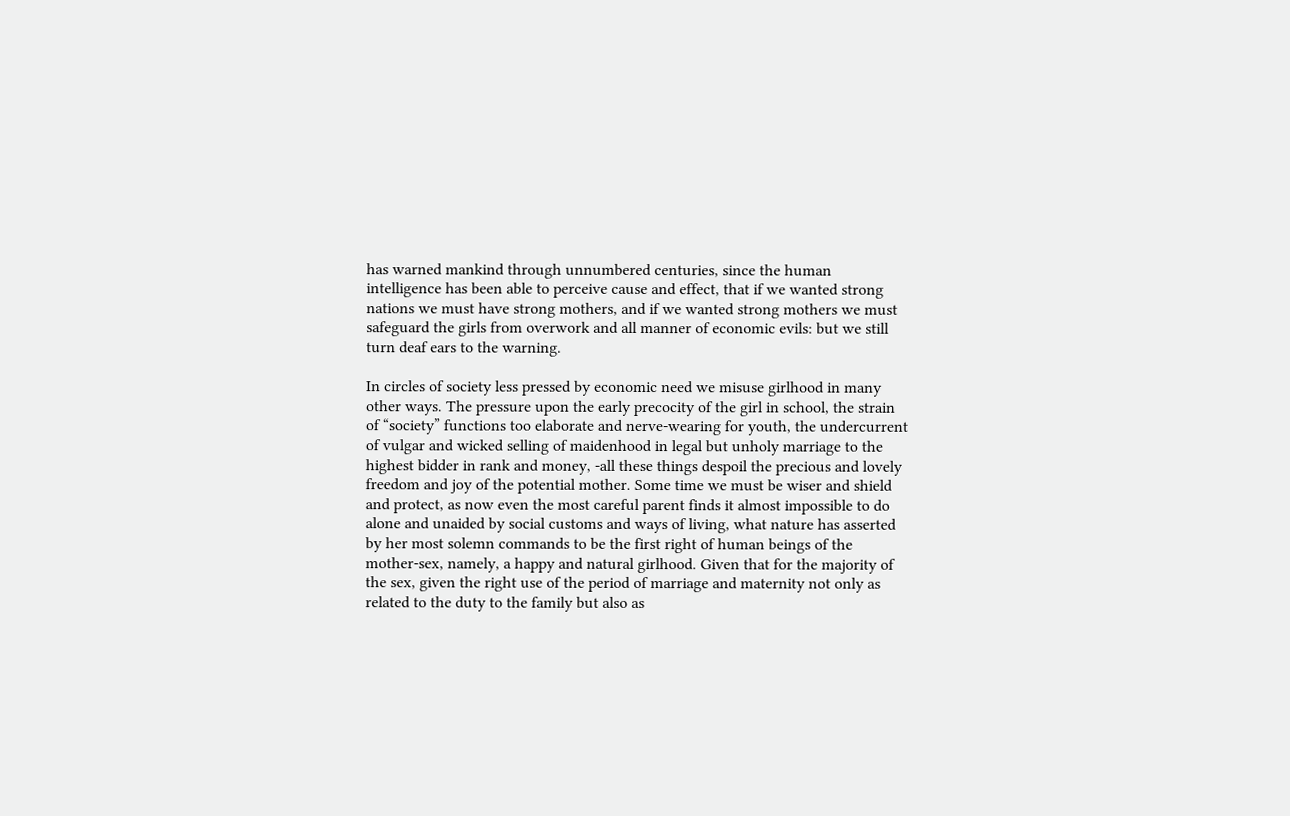has warned mankind through unnumbered centuries, since the human intelligence has been able to perceive cause and effect, that if we wanted strong nations we must have strong mothers, and if we wanted strong mothers we must safeguard the girls from overwork and all manner of economic evils: but we still turn deaf ears to the warning.

In circles of society less pressed by economic need we misuse girlhood in many other ways. The pressure upon the early precocity of the girl in school, the strain of “society” functions too elaborate and nerve-wearing for youth, the undercurrent of vulgar and wicked selling of maidenhood in legal but unholy marriage to the highest bidder in rank and money, -all these things despoil the precious and lovely freedom and joy of the potential mother. Some time we must be wiser and shield and protect, as now even the most careful parent finds it almost impossible to do alone and unaided by social customs and ways of living, what nature has asserted by her most solemn commands to be the first right of human beings of the mother-sex, namely, a happy and natural girlhood. Given that for the majority of the sex, given the right use of the period of marriage and maternity not only as related to the duty to the family but also as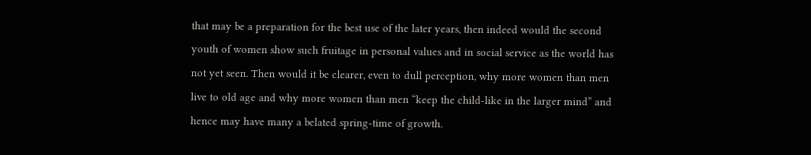that may be a preparation for the best use of the later years, then indeed would the second youth of women show such fruitage in personal values and in social service as the world has not yet seen. Then would it be clearer, even to dull perception, why more women than men live to old age and why more women than men “keep the child-like in the larger mind” and hence may have many a belated spring-time of growth.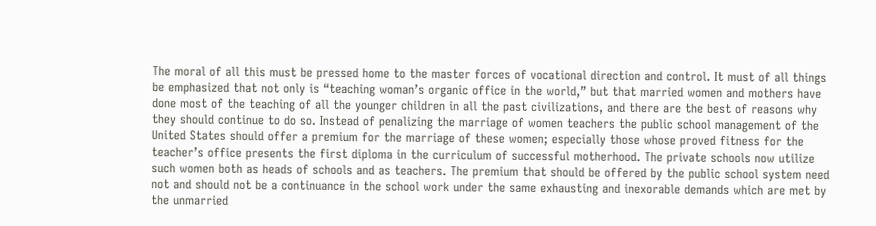The moral of all this must be pressed home to the master forces of vocational direction and control. It must of all things be emphasized that not only is “teaching woman’s organic office in the world,” but that married women and mothers have done most of the teaching of all the younger children in all the past civilizations, and there are the best of reasons why they should continue to do so. Instead of penalizing the marriage of women teachers the public school management of the United States should offer a premium for the marriage of these women; especially those whose proved fitness for the teacher’s office presents the first diploma in the curriculum of successful motherhood. The private schools now utilize such women both as heads of schools and as teachers. The premium that should be offered by the public school system need not and should not be a continuance in the school work under the same exhausting and inexorable demands which are met by the unmarried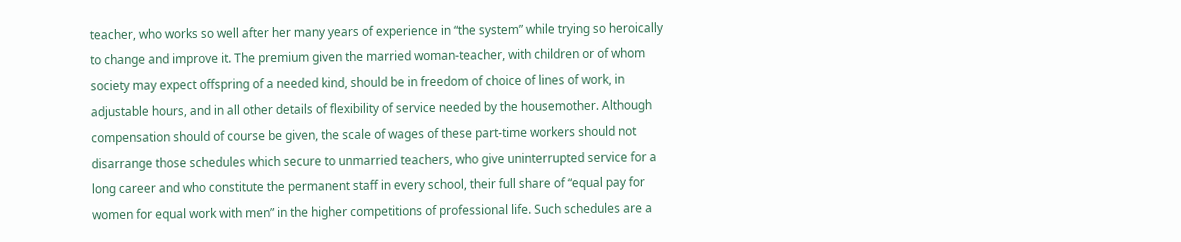teacher, who works so well after her many years of experience in “the system” while trying so heroically to change and improve it. The premium given the married woman-teacher, with children or of whom society may expect offspring of a needed kind, should be in freedom of choice of lines of work, in adjustable hours, and in all other details of flexibility of service needed by the housemother. Although compensation should of course be given, the scale of wages of these part-time workers should not disarrange those schedules which secure to unmarried teachers, who give uninterrupted service for a long career and who constitute the permanent staff in every school, their full share of “equal pay for women for equal work with men” in the higher competitions of professional life. Such schedules are a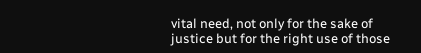vital need, not only for the sake of justice but for the right use of those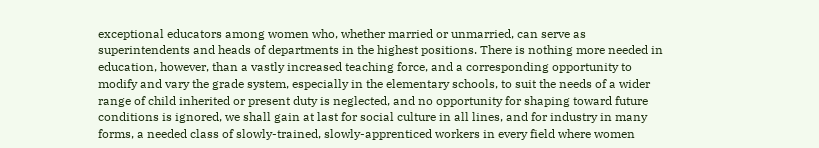exceptional educators among women who, whether married or unmarried, can serve as superintendents and heads of departments in the highest positions. There is nothing more needed in education, however, than a vastly increased teaching force, and a corresponding opportunity to modify and vary the grade system, especially in the elementary schools, to suit the needs of a wider range of child inherited or present duty is neglected, and no opportunity for shaping toward future conditions is ignored, we shall gain at last for social culture in all lines, and for industry in many forms, a needed class of slowly-trained, slowly-apprenticed workers in every field where women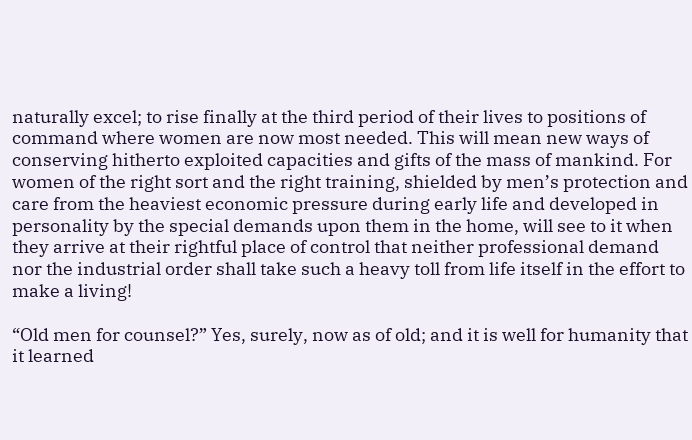naturally excel; to rise finally at the third period of their lives to positions of command where women are now most needed. This will mean new ways of conserving hitherto exploited capacities and gifts of the mass of mankind. For women of the right sort and the right training, shielded by men’s protection and care from the heaviest economic pressure during early life and developed in personality by the special demands upon them in the home, will see to it when they arrive at their rightful place of control that neither professional demand nor the industrial order shall take such a heavy toll from life itself in the effort to make a living!

“Old men for counsel?” Yes, surely, now as of old; and it is well for humanity that it learned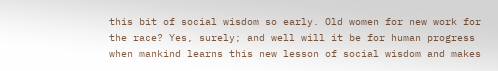this bit of social wisdom so early. Old women for new work for the race? Yes, surely; and well will it be for human progress when mankind learns this new lesson of social wisdom and makes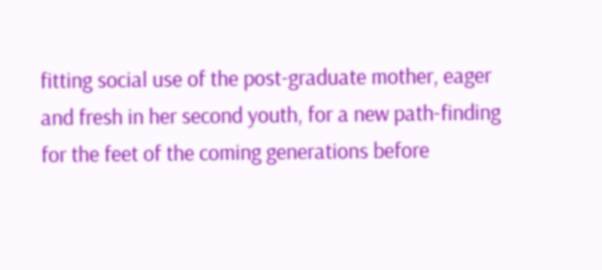fitting social use of the post-graduate mother, eager and fresh in her second youth, for a new path-finding for the feet of the coming generations before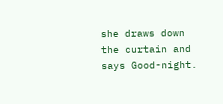she draws down the curtain and says Good-night.